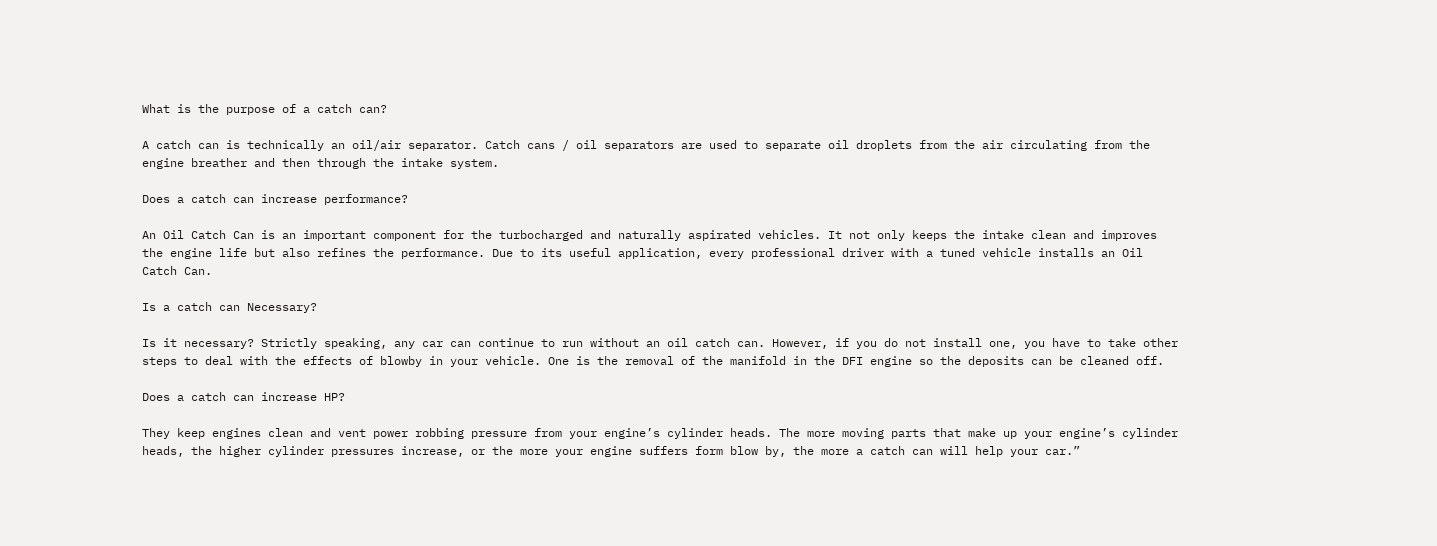What is the purpose of a catch can?

A catch can is technically an oil/air separator. Catch cans / oil separators are used to separate oil droplets from the air circulating from the engine breather and then through the intake system.

Does a catch can increase performance?

An Oil Catch Can is an important component for the turbocharged and naturally aspirated vehicles. It not only keeps the intake clean and improves the engine life but also refines the performance. Due to its useful application, every professional driver with a tuned vehicle installs an Oil Catch Can.

Is a catch can Necessary?

Is it necessary? Strictly speaking, any car can continue to run without an oil catch can. However, if you do not install one, you have to take other steps to deal with the effects of blowby in your vehicle. One is the removal of the manifold in the DFI engine so the deposits can be cleaned off.

Does a catch can increase HP?

They keep engines clean and vent power robbing pressure from your engine’s cylinder heads. The more moving parts that make up your engine’s cylinder heads, the higher cylinder pressures increase, or the more your engine suffers form blow by, the more a catch can will help your car.”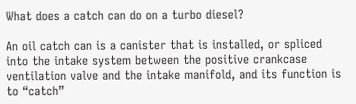What does a catch can do on a turbo diesel?

An oil catch can is a canister that is installed, or spliced into the intake system between the positive crankcase ventilation valve and the intake manifold, and its function is to “catch”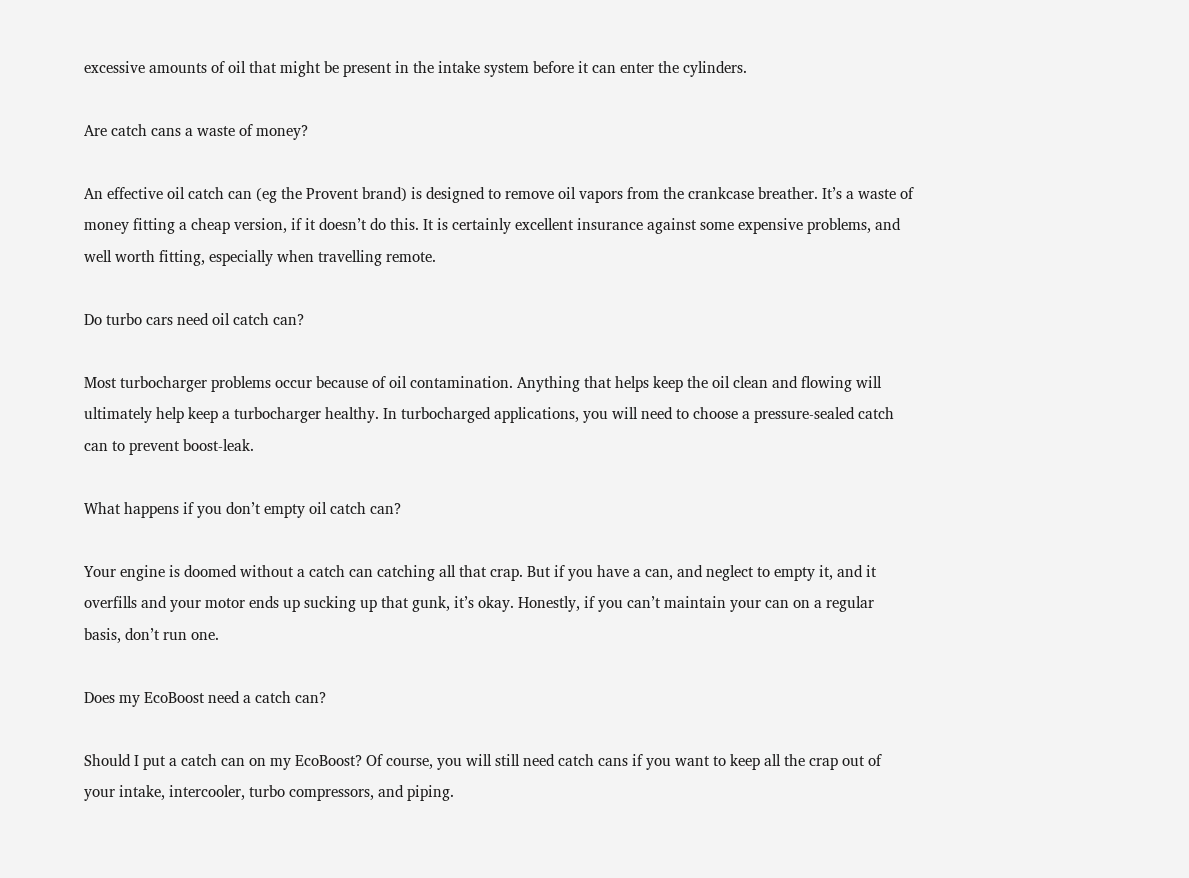excessive amounts of oil that might be present in the intake system before it can enter the cylinders.

Are catch cans a waste of money?

An effective oil catch can (eg the Provent brand) is designed to remove oil vapors from the crankcase breather. It’s a waste of money fitting a cheap version, if it doesn’t do this. It is certainly excellent insurance against some expensive problems, and well worth fitting, especially when travelling remote.

Do turbo cars need oil catch can?

Most turbocharger problems occur because of oil contamination. Anything that helps keep the oil clean and flowing will ultimately help keep a turbocharger healthy. In turbocharged applications, you will need to choose a pressure-sealed catch can to prevent boost-leak.

What happens if you don’t empty oil catch can?

Your engine is doomed without a catch can catching all that crap. But if you have a can, and neglect to empty it, and it overfills and your motor ends up sucking up that gunk, it’s okay. Honestly, if you can’t maintain your can on a regular basis, don’t run one.

Does my EcoBoost need a catch can?

Should I put a catch can on my EcoBoost? Of course, you will still need catch cans if you want to keep all the crap out of your intake, intercooler, turbo compressors, and piping.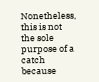Nonetheless, this is not the sole purpose of a catch because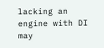lacking an engine with DI may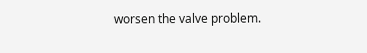worsen the valve problem.